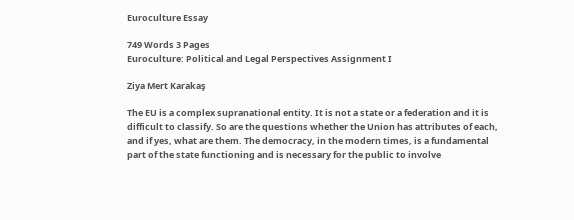Euroculture Essay

749 Words 3 Pages
Euroculture: Political and Legal Perspectives Assignment I

Ziya Mert Karakaş

The EU is a complex supranational entity. It is not a state or a federation and it is difficult to classify. So are the questions whether the Union has attributes of each, and if yes, what are them. The democracy, in the modern times, is a fundamental part of the state functioning and is necessary for the public to involve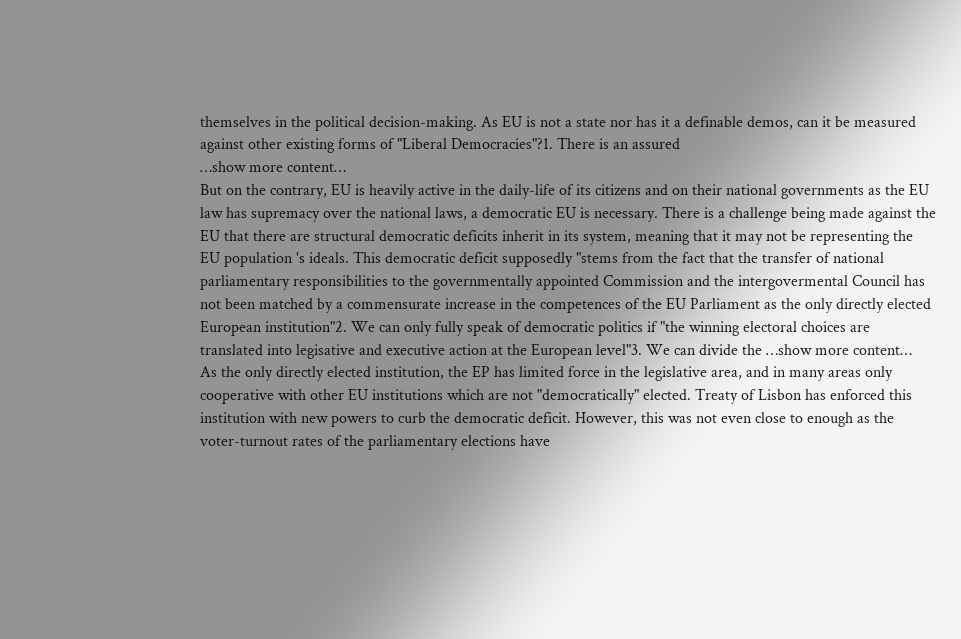themselves in the political decision-making. As EU is not a state nor has it a definable demos, can it be measured against other existing forms of "Liberal Democracies"?1. There is an assured
…show more content…
But on the contrary, EU is heavily active in the daily-life of its citizens and on their national governments as the EU law has supremacy over the national laws, a democratic EU is necessary. There is a challenge being made against the EU that there are structural democratic deficits inherit in its system, meaning that it may not be representing the EU population 's ideals. This democratic deficit supposedly "stems from the fact that the transfer of national parliamentary responsibilities to the governmentally appointed Commission and the intergovermental Council has not been matched by a commensurate increase in the competences of the EU Parliament as the only directly elected European institution"2. We can only fully speak of democratic politics if "the winning electoral choices are translated into legisative and executive action at the European level"3. We can divide the …show more content…
As the only directly elected institution, the EP has limited force in the legislative area, and in many areas only cooperative with other EU institutions which are not "democratically" elected. Treaty of Lisbon has enforced this institution with new powers to curb the democratic deficit. However, this was not even close to enough as the voter-turnout rates of the parliamentary elections have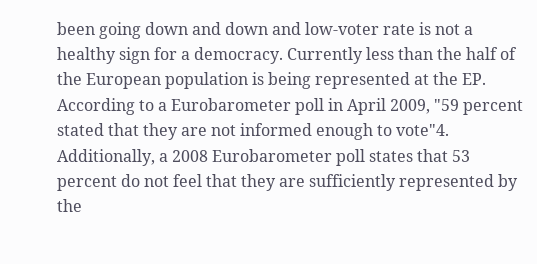been going down and down and low-voter rate is not a healthy sign for a democracy. Currently less than the half of the European population is being represented at the EP. According to a Eurobarometer poll in April 2009, "59 percent stated that they are not informed enough to vote"4. Additionally, a 2008 Eurobarometer poll states that 53 percent do not feel that they are sufficiently represented by the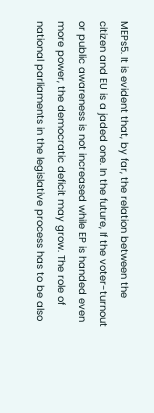MEPs5. It is evident that, by far, the relation between the citizen and EU is a jaded one. In the future, If the voter-turnout or public awareness is not increased while EP is handed even more power, the democratic deficit may grow. The role of national parliaments in the legislative process has to be also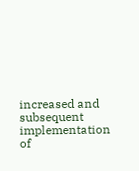increased and subsequent implementation of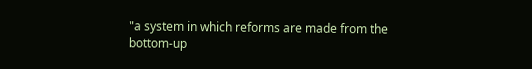"a system in which reforms are made from the bottom-up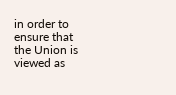in order to ensure that the Union is viewed as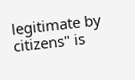legitimate by citizens" is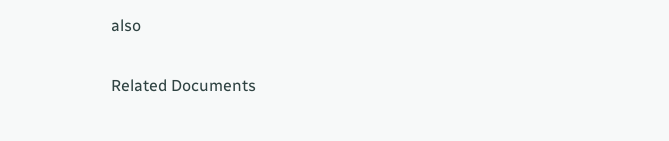also

Related Documents